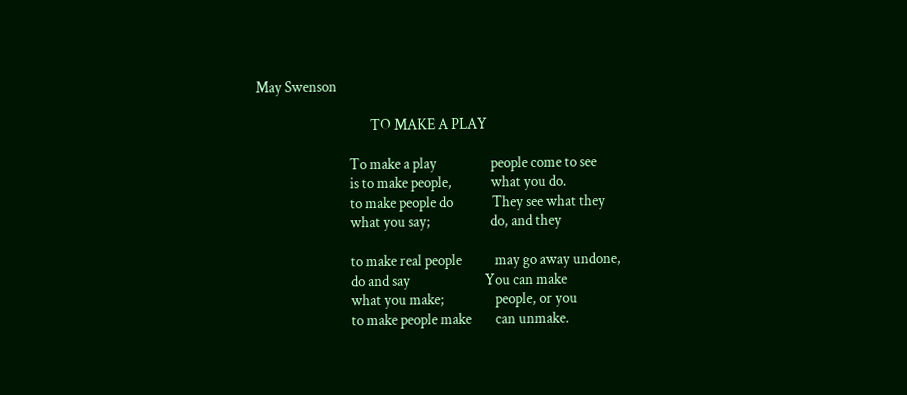May Swenson

                                      TO MAKE A PLAY

                               To make a play                  people come to see
                               is to make people,             what you do.
                               to make people do             They see what they
                               what you say;                    do, and they

                               to make real people           may go away undone,
                               do and say                         You can make
                               what you make;                 people, or you
                               to make people make        can unmake.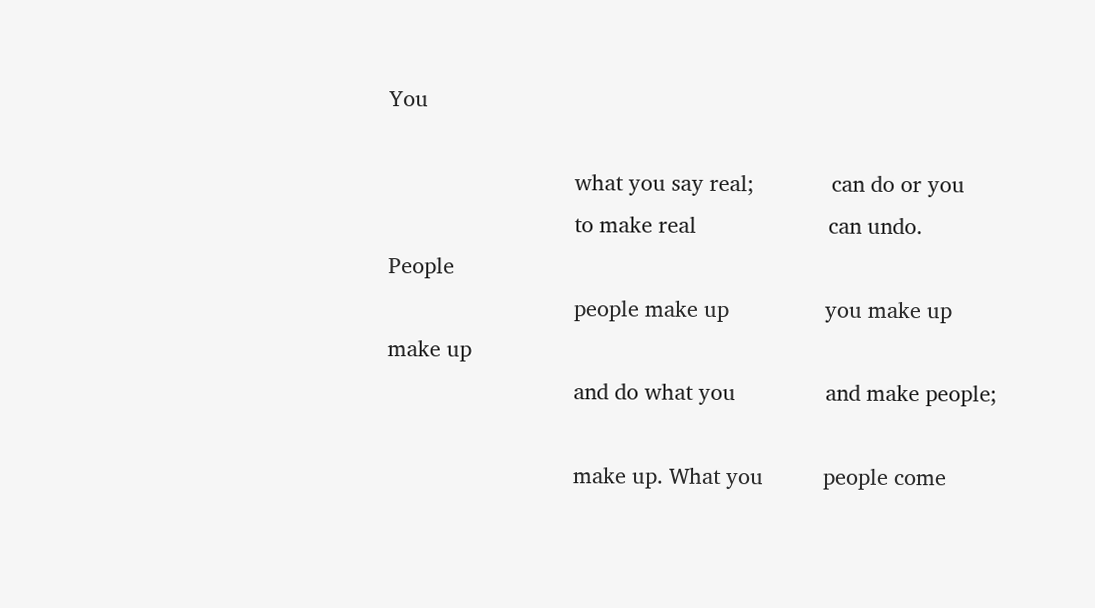You

                               what you say real;             can do or you
                               to make real                      can undo.  People
                               people make up                you make up make up
                               and do what you               and make people;

                               make up. What you          people come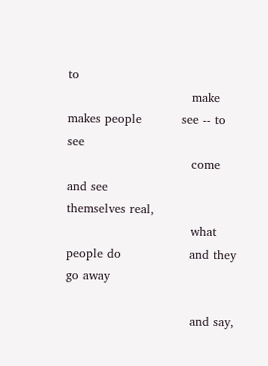to
                               make makes people          see -- to see
                               come and see                    themselves real,
                               what people do                 and they go away

                               and say,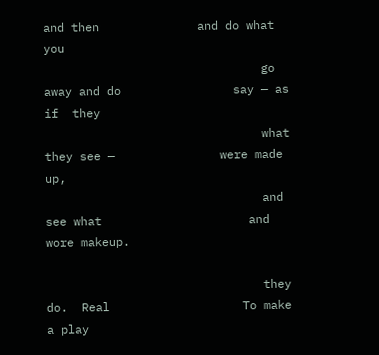and then              and do what you
                               go away and do                say — as if  they
                               what they see —               were made up,
                               and see what                     and wore makeup.

                               they do.  Real                   To make a play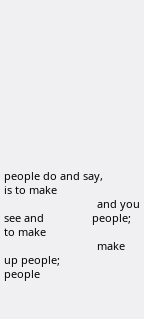people do and say,            is to make
                               and you see and                people; to make
                               make up people;               people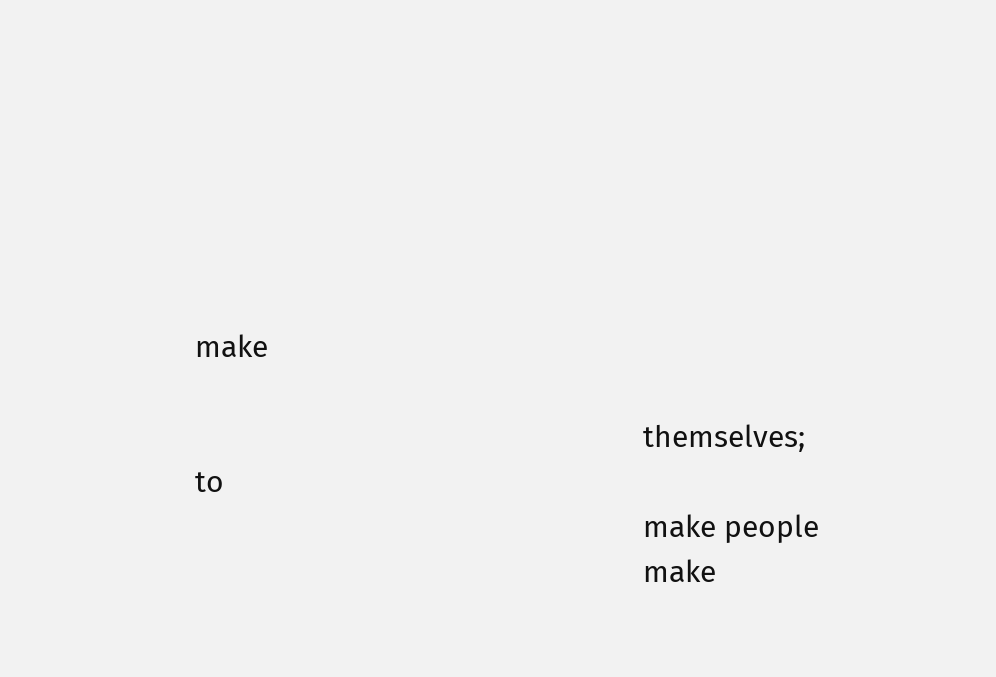make

                                                        themselves; to
                                                        make people
                                                        make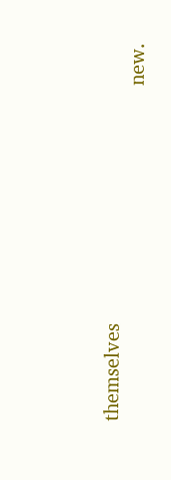themselves
                                                        new.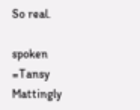So real.

spoken =Tansy Mattingly